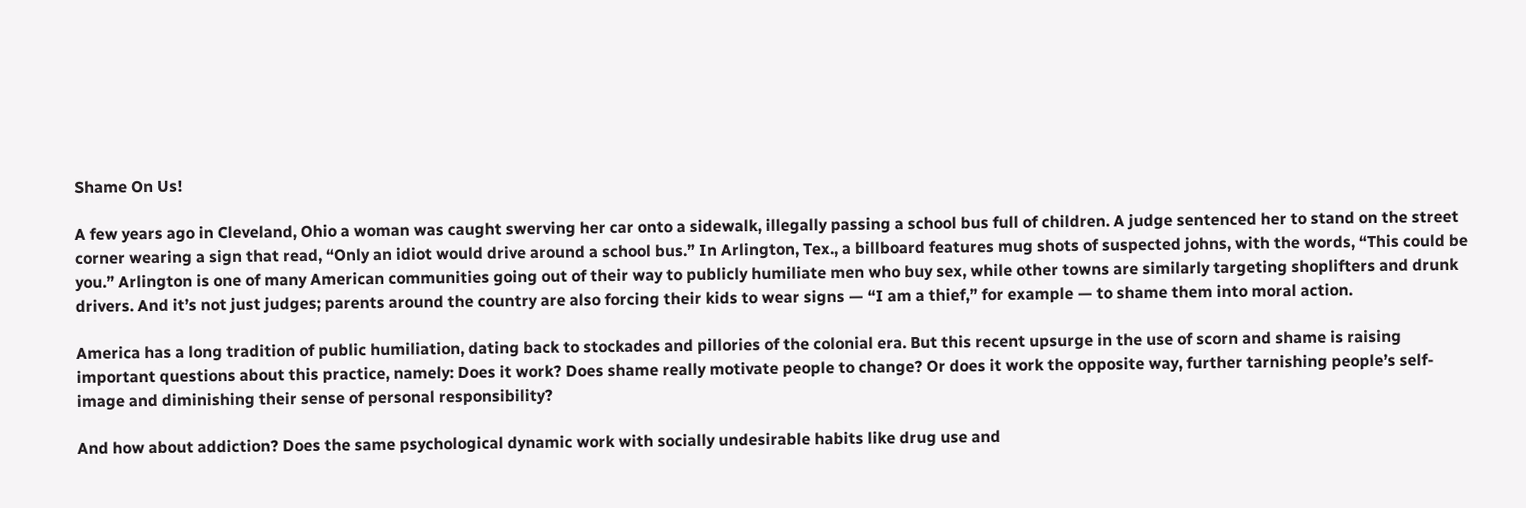Shame On Us!

A few years ago in Cleveland, Ohio a woman was caught swerving her car onto a sidewalk, illegally passing a school bus full of children. A judge sentenced her to stand on the street corner wearing a sign that read, “Only an idiot would drive around a school bus.” In Arlington, Tex., a billboard features mug shots of suspected johns, with the words, “This could be you.” Arlington is one of many American communities going out of their way to publicly humiliate men who buy sex, while other towns are similarly targeting shoplifters and drunk drivers. And it’s not just judges; parents around the country are also forcing their kids to wear signs — “I am a thief,” for example — to shame them into moral action.

America has a long tradition of public humiliation, dating back to stockades and pillories of the colonial era. But this recent upsurge in the use of scorn and shame is raising important questions about this practice, namely: Does it work? Does shame really motivate people to change? Or does it work the opposite way, further tarnishing people’s self-image and diminishing their sense of personal responsibility?

And how about addiction? Does the same psychological dynamic work with socially undesirable habits like drug use and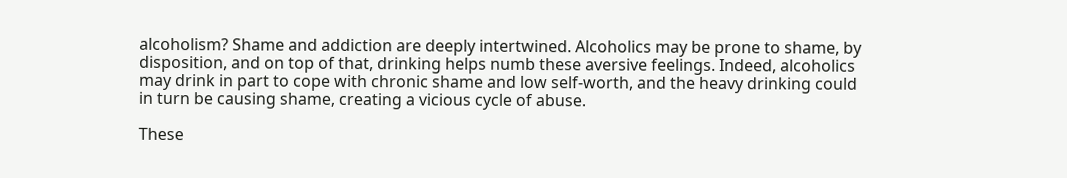alcoholism? Shame and addiction are deeply intertwined. Alcoholics may be prone to shame, by disposition, and on top of that, drinking helps numb these aversive feelings. Indeed, alcoholics may drink in part to cope with chronic shame and low self-worth, and the heavy drinking could in turn be causing shame, creating a vicious cycle of abuse.

These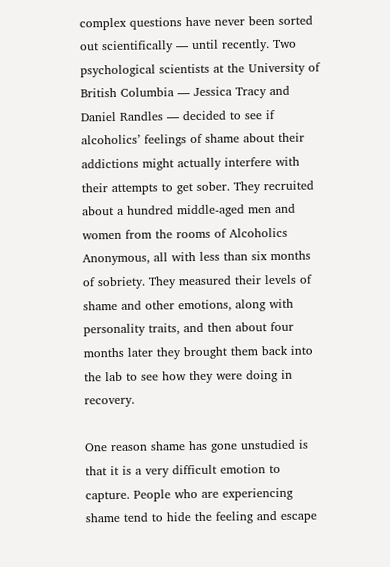complex questions have never been sorted out scientifically — until recently. Two psychological scientists at the University of British Columbia — Jessica Tracy and Daniel Randles — decided to see if alcoholics’ feelings of shame about their addictions might actually interfere with their attempts to get sober. They recruited about a hundred middle-aged men and women from the rooms of Alcoholics Anonymous, all with less than six months of sobriety. They measured their levels of shame and other emotions, along with personality traits, and then about four months later they brought them back into the lab to see how they were doing in recovery.

One reason shame has gone unstudied is that it is a very difficult emotion to capture. People who are experiencing shame tend to hide the feeling and escape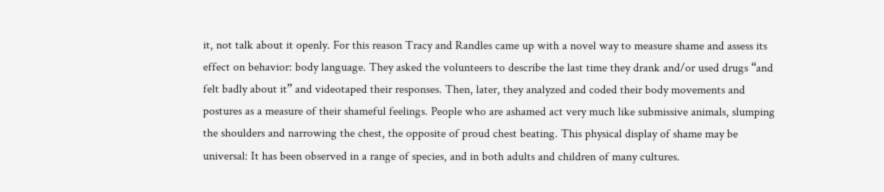it, not talk about it openly. For this reason Tracy and Randles came up with a novel way to measure shame and assess its effect on behavior: body language. They asked the volunteers to describe the last time they drank and/or used drugs “and felt badly about it” and videotaped their responses. Then, later, they analyzed and coded their body movements and postures as a measure of their shameful feelings. People who are ashamed act very much like submissive animals, slumping the shoulders and narrowing the chest, the opposite of proud chest beating. This physical display of shame may be universal: It has been observed in a range of species, and in both adults and children of many cultures.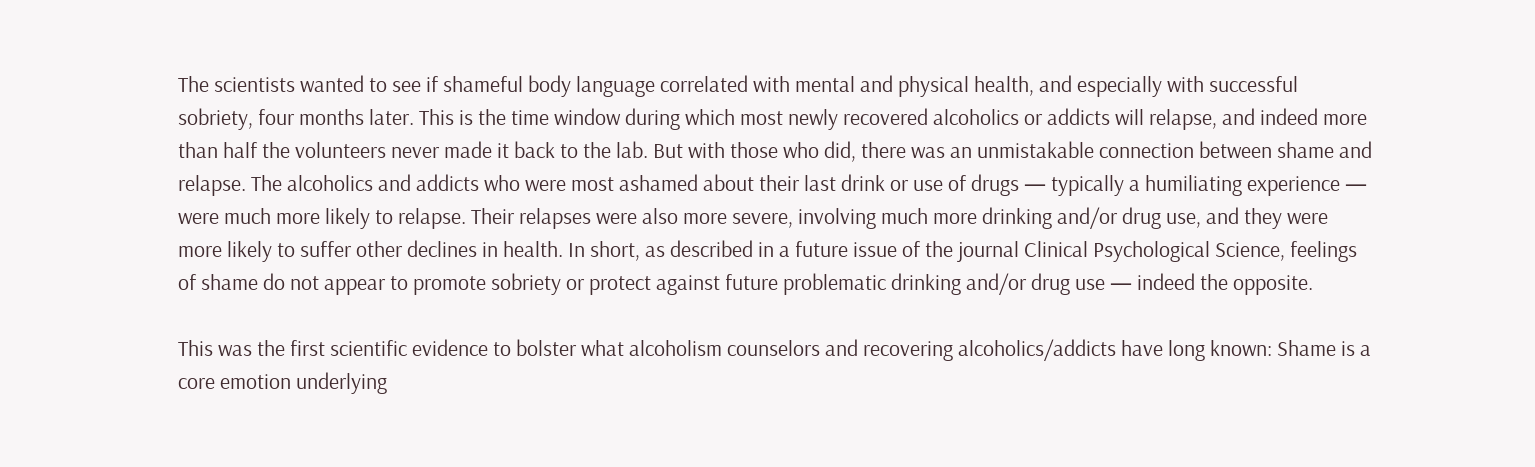The scientists wanted to see if shameful body language correlated with mental and physical health, and especially with successful sobriety, four months later. This is the time window during which most newly recovered alcoholics or addicts will relapse, and indeed more than half the volunteers never made it back to the lab. But with those who did, there was an unmistakable connection between shame and relapse. The alcoholics and addicts who were most ashamed about their last drink or use of drugs — typically a humiliating experience — were much more likely to relapse. Their relapses were also more severe, involving much more drinking and/or drug use, and they were more likely to suffer other declines in health. In short, as described in a future issue of the journal Clinical Psychological Science, feelings of shame do not appear to promote sobriety or protect against future problematic drinking and/or drug use — indeed the opposite.

This was the first scientific evidence to bolster what alcoholism counselors and recovering alcoholics/addicts have long known: Shame is a core emotion underlying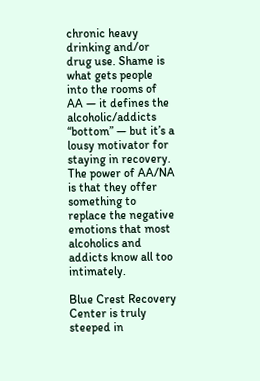chronic heavy drinking and/or drug use. Shame is what gets people into the rooms of AA — it defines the alcoholic/addicts “bottom” — but it’s a lousy motivator for staying in recovery. The power of AA/NA is that they offer something to replace the negative emotions that most alcoholics and addicts know all too intimately.

Blue Crest Recovery Center is truly steeped in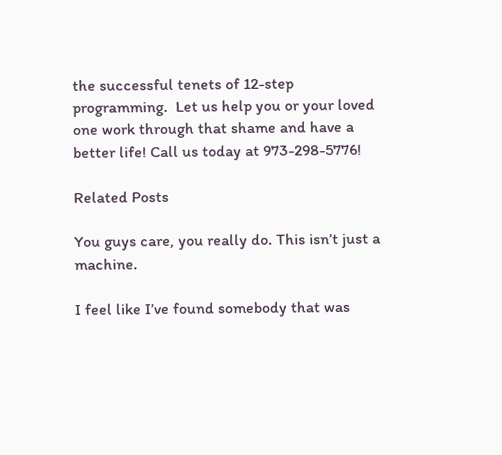the successful tenets of 12-step programming.  Let us help you or your loved one work through that shame and have a better life! Call us today at 973-298-5776!

Related Posts

You guys care, you really do. This isn’t just a machine.

I feel like I’ve found somebody that was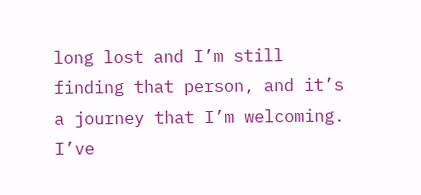long lost and I’m still finding that person, and it’s a journey that I’m welcoming. I’ve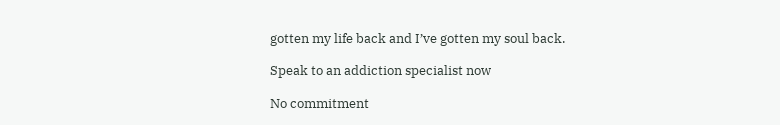gotten my life back and I’ve gotten my soul back.

Speak to an addiction specialist now

No commitment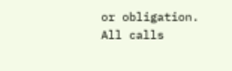or obligation. All calls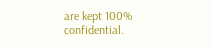are kept 100% confidential.